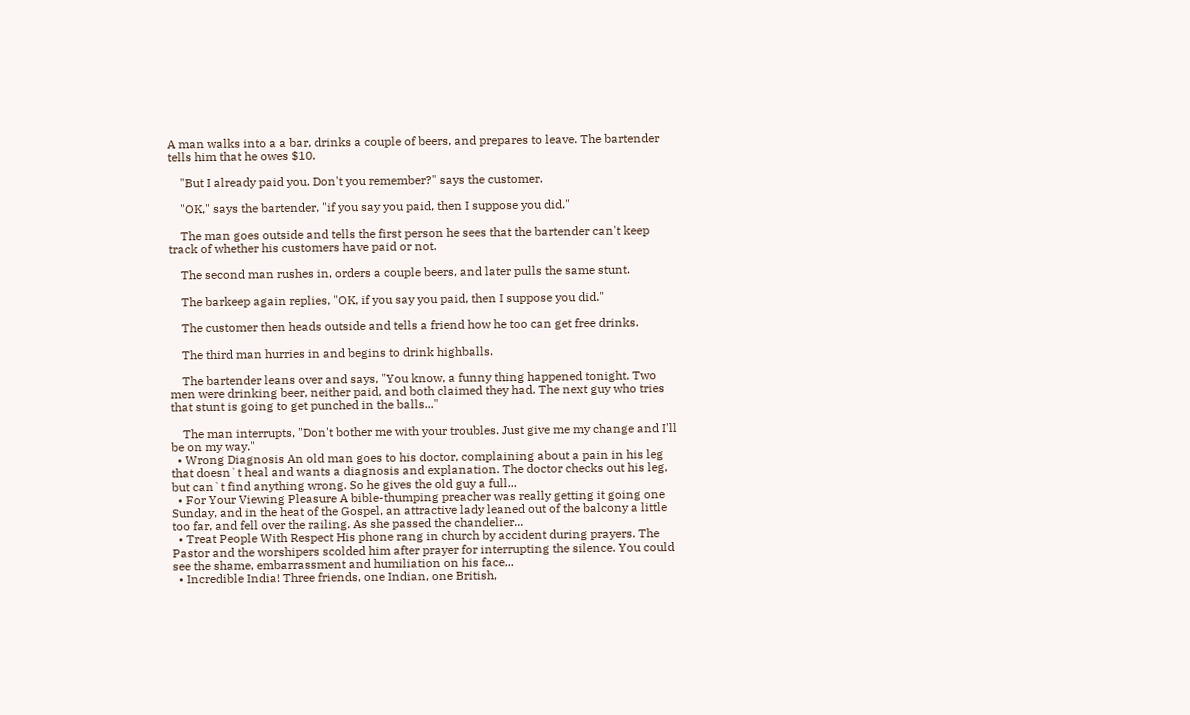A man walks into a a bar, drinks a couple of beers, and prepares to leave. The bartender tells him that he owes $10.

    "But I already paid you. Don't you remember?" says the customer.

    "OK," says the bartender, "if you say you paid, then I suppose you did."

    The man goes outside and tells the first person he sees that the bartender can't keep track of whether his customers have paid or not.

    The second man rushes in, orders a couple beers, and later pulls the same stunt.

    The barkeep again replies, "OK, if you say you paid, then I suppose you did."

    The customer then heads outside and tells a friend how he too can get free drinks.

    The third man hurries in and begins to drink highballs.

    The bartender leans over and says, "You know, a funny thing happened tonight. Two men were drinking beer, neither paid, and both claimed they had. The next guy who tries that stunt is going to get punched in the balls..."

    The man interrupts, "Don't bother me with your troubles. Just give me my change and I'll be on my way."
  • Wrong Diagnosis An old man goes to his doctor, complaining about a pain in his leg that doesn`t heal and wants a diagnosis and explanation. The doctor checks out his leg, but can`t find anything wrong. So he gives the old guy a full...
  • For Your Viewing Pleasure A bible-thumping preacher was really getting it going one Sunday, and in the heat of the Gospel, an attractive lady leaned out of the balcony a little too far, and fell over the railing. As she passed the chandelier...
  • Treat People With Respect His phone rang in church by accident during prayers. The Pastor and the worshipers scolded him after prayer for interrupting the silence. You could see the shame, embarrassment and humiliation on his face...
  • Incredible India! Three friends, one Indian, one British,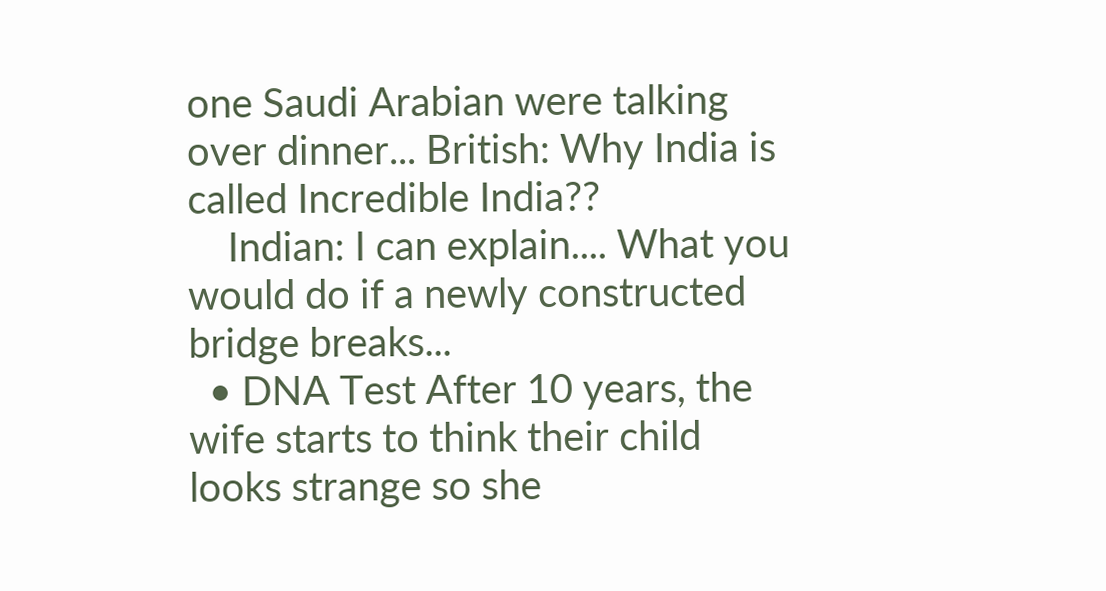one Saudi Arabian were talking over dinner... British: Why India is called Incredible India??
    Indian: I can explain.... What you would do if a newly constructed bridge breaks...
  • DNA Test After 10 years, the wife starts to think their child looks strange so she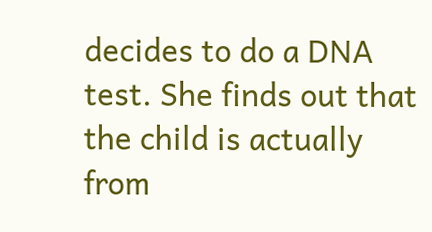decides to do a DNA test. She finds out that the child is actually from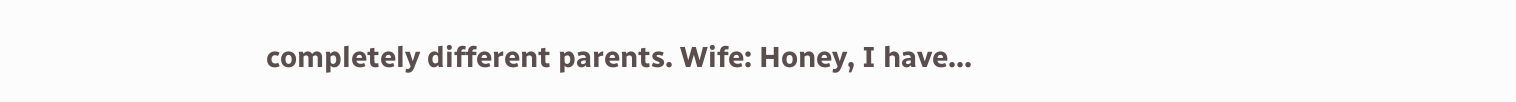completely different parents. Wife: Honey, I have...